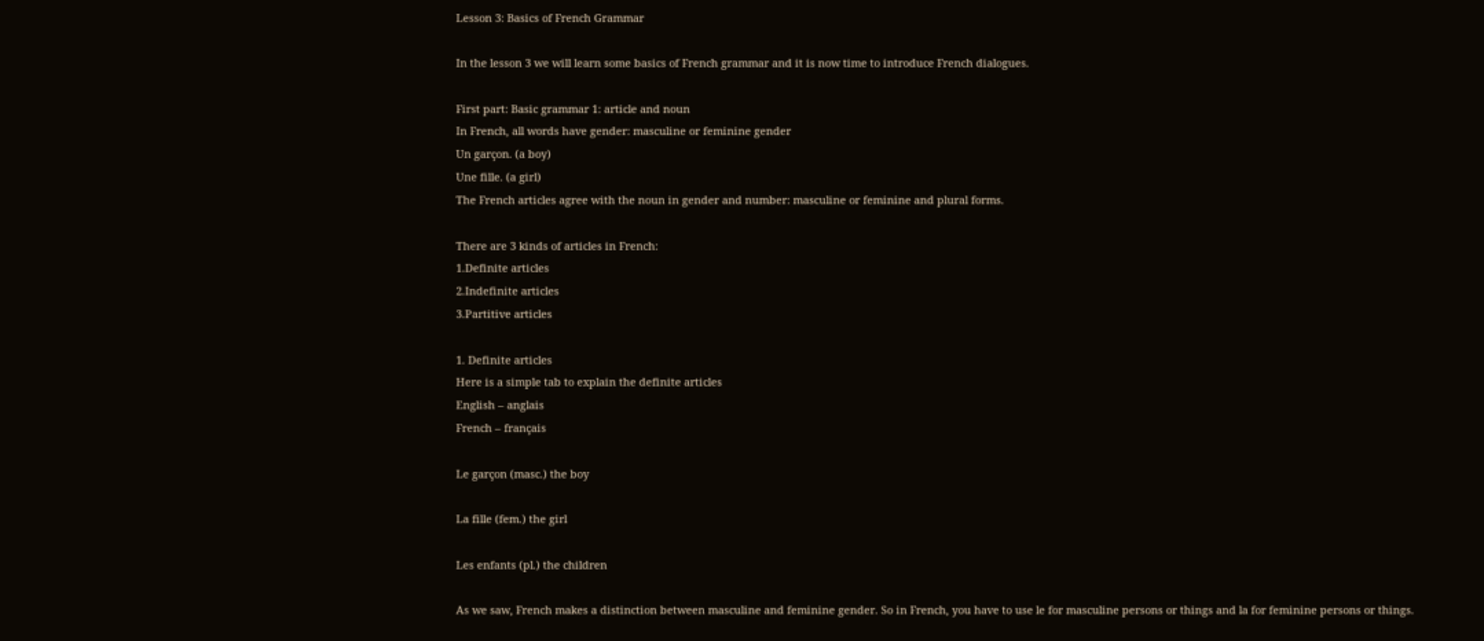Lesson 3: Basics of French Grammar

In the lesson 3 we will learn some basics of French grammar and it is now time to introduce French dialogues.

First part: Basic grammar 1: article and noun
In French, all words have gender: masculine or feminine gender
Un garçon. (a boy)
Une fille. (a girl)
The French articles agree with the noun in gender and number: masculine or feminine and plural forms.

There are 3 kinds of articles in French:
1.Definite articles
2.Indefinite articles
3.Partitive articles

1. Definite articles
Here is a simple tab to explain the definite articles
English – anglais
French – français

Le garçon (masc.) the boy

La fille (fem.) the girl

Les enfants (pl.) the children

As we saw, French makes a distinction between masculine and feminine gender. So in French, you have to use le for masculine persons or things and la for feminine persons or things.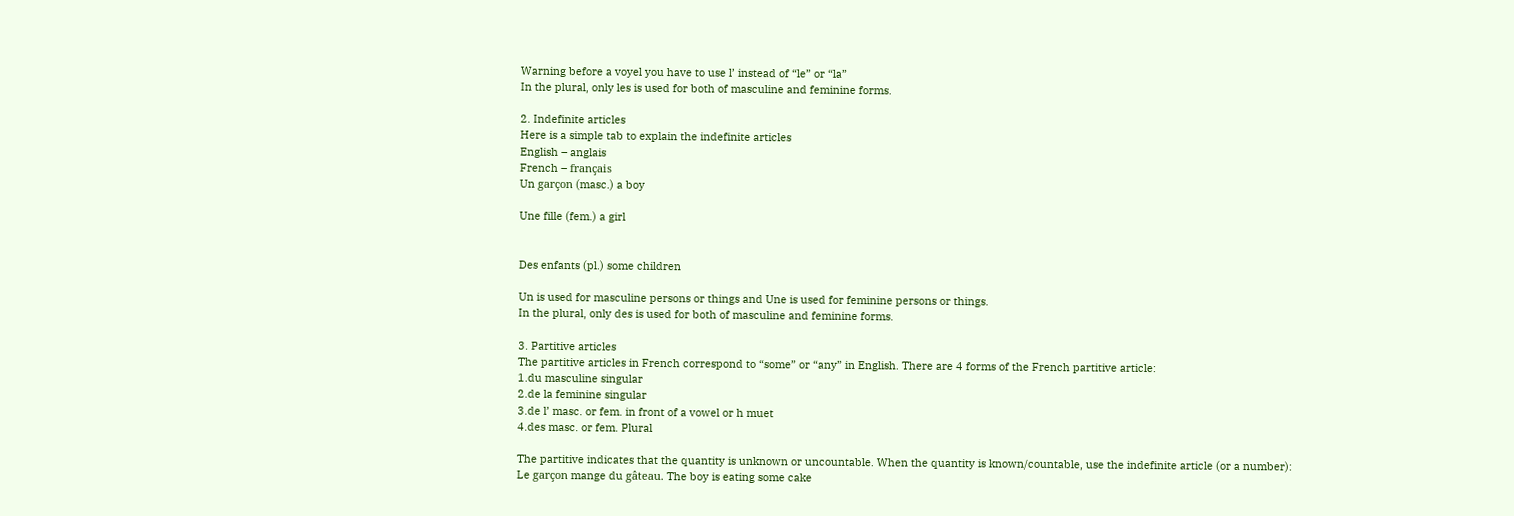Warning before a voyel you have to use l’ instead of “le” or “la”
In the plural, only les is used for both of masculine and feminine forms.

2. Indefinite articles
Here is a simple tab to explain the indefinite articles
English – anglais
French – français
Un garçon (masc.) a boy

Une fille (fem.) a girl


Des enfants (pl.) some children

Un is used for masculine persons or things and Une is used for feminine persons or things.
In the plural, only des is used for both of masculine and feminine forms.

3. Partitive articles
The partitive articles in French correspond to “some” or “any” in English. There are 4 forms of the French partitive article:
1.du masculine singular
2.de la feminine singular
3.de l’ masc. or fem. in front of a vowel or h muet
4.des masc. or fem. Plural

The partitive indicates that the quantity is unknown or uncountable. When the quantity is known/countable, use the indefinite article (or a number):
Le garçon mange du gâteau. The boy is eating some cake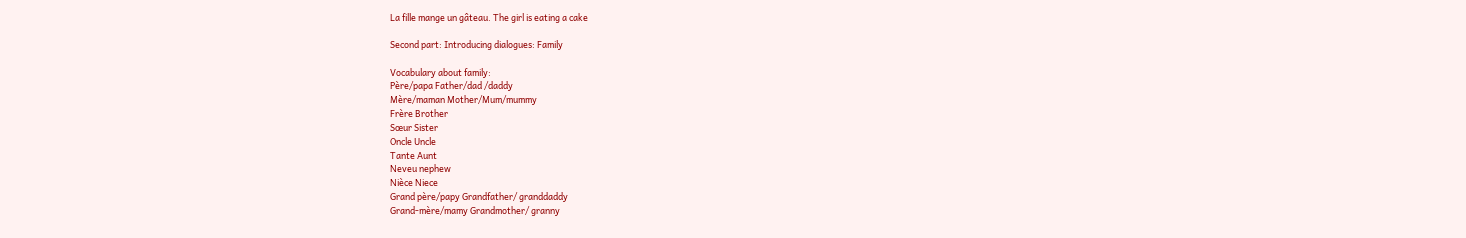La fille mange un gâteau. The girl is eating a cake

Second part: Introducing dialogues: Family

Vocabulary about family:
Père/papa Father/dad /daddy
Mère/maman Mother/Mum/mummy
Frère Brother
Sœur Sister
Oncle Uncle
Tante Aunt
Neveu nephew
Nièce Niece
Grand père/papy Grandfather/ granddaddy
Grand-mère/mamy Grandmother/ granny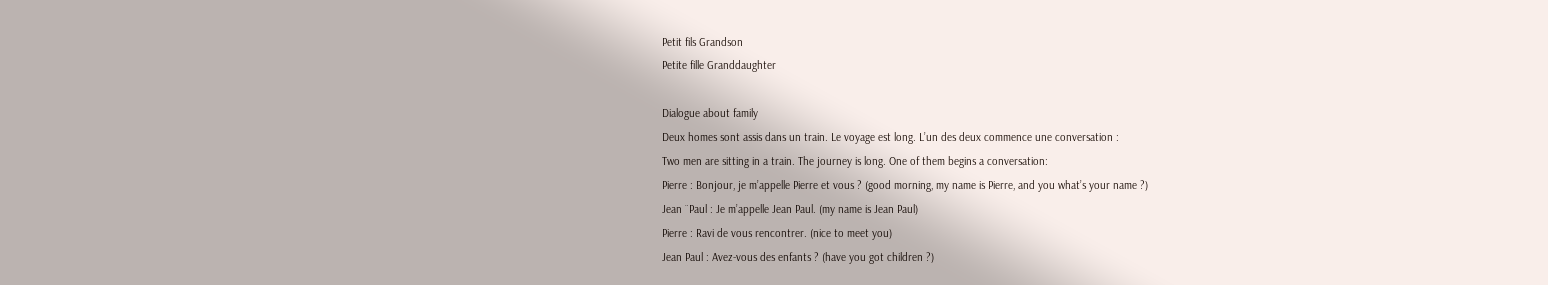Petit fils Grandson
Petite fille Granddaughter

Dialogue about family
Deux homes sont assis dans un train. Le voyage est long. L’un des deux commence une conversation :
Two men are sitting in a train. The journey is long. One of them begins a conversation:
Pierre : Bonjour, je m’appelle Pierre et vous ? (good morning, my name is Pierre, and you what’s your name ?)
Jean ¨Paul : Je m’appelle Jean Paul. (my name is Jean Paul)
Pierre : Ravi de vous rencontrer. (nice to meet you)
Jean Paul : Avez-vous des enfants ? (have you got children ?)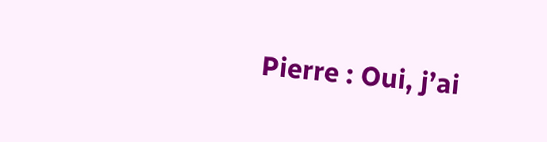Pierre : Oui, j’ai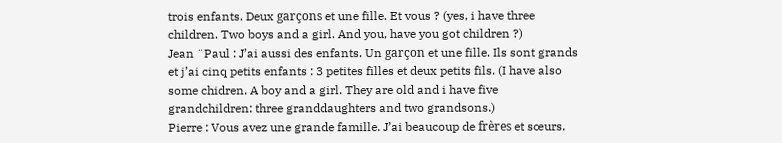trois enfants. Deux garçons et une fille. Et vous ? (yes, i have three children. Two boys and a girl. And you, have you got children ?)
Jean ¨Paul : J’ai aussi des enfants. Un garçon et une fille. Ils sont grands et j’ai cinq petits enfants : 3 petites filles et deux petits fils. (I have also some chidren. A boy and a girl. They are old and i have five grandchildren: three granddaughters and two grandsons.)
Pierre : Vous avez une grande famille. J’ai beaucoup de frères et sœurs.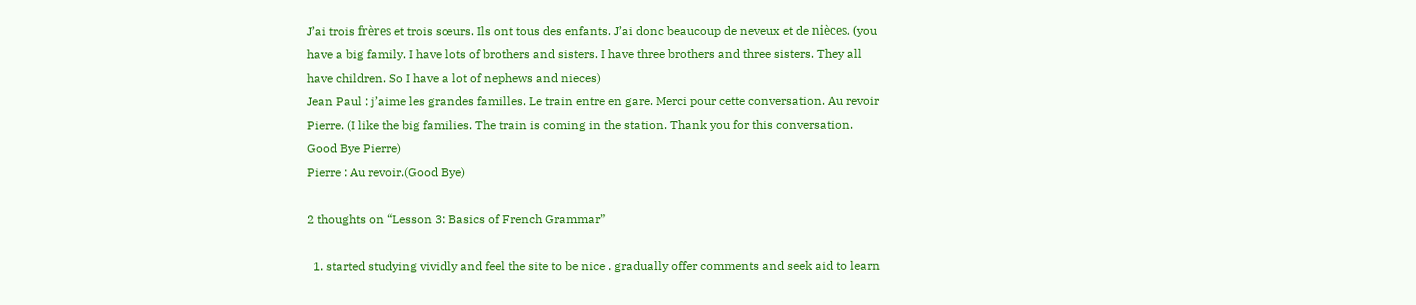J’ai trois frères et trois sœurs. Ils ont tous des enfants. J’ai donc beaucoup de neveux et de nièces. (you have a big family. I have lots of brothers and sisters. I have three brothers and three sisters. They all have children. So I have a lot of nephews and nieces)
Jean Paul : j’aime les grandes familles. Le train entre en gare. Merci pour cette conversation. Au revoir Pierre. (I like the big families. The train is coming in the station. Thank you for this conversation. Good Bye Pierre)
Pierre : Au revoir.(Good Bye)

2 thoughts on “Lesson 3: Basics of French Grammar”

  1. started studying vividly and feel the site to be nice . gradually offer comments and seek aid to learn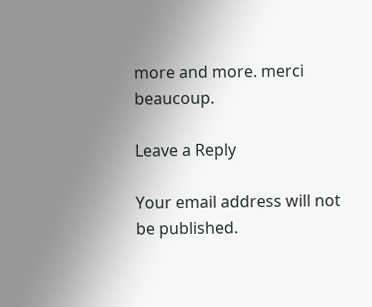more and more. merci beaucoup.

Leave a Reply

Your email address will not be published.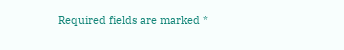Required fields are marked *